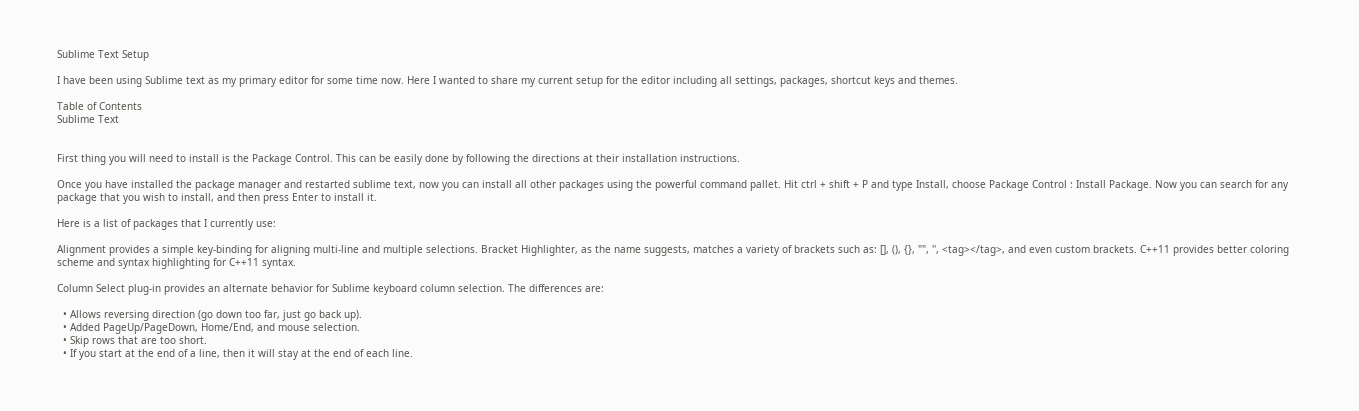Sublime Text Setup

I have been using Sublime text as my primary editor for some time now. Here I wanted to share my current setup for the editor including all settings, packages, shortcut keys and themes.

Table of Contents
Sublime Text


First thing you will need to install is the Package Control. This can be easily done by following the directions at their installation instructions.

Once you have installed the package manager and restarted sublime text, now you can install all other packages using the powerful command pallet. Hit ctrl + shift + P and type Install, choose Package Control : Install Package. Now you can search for any package that you wish to install, and then press Enter to install it.

Here is a list of packages that I currently use:

Alignment provides a simple key-binding for aligning multi-line and multiple selections. Bracket Highlighter, as the name suggests, matches a variety of brackets such as: [], (), {}, "", '', <tag></tag>, and even custom brackets. C++11 provides better coloring scheme and syntax highlighting for C++11 syntax.

Column Select plug-in provides an alternate behavior for Sublime keyboard column selection. The differences are:

  • Allows reversing direction (go down too far, just go back up).
  • Added PageUp/PageDown, Home/End, and mouse selection.
  • Skip rows that are too short.
  • If you start at the end of a line, then it will stay at the end of each line.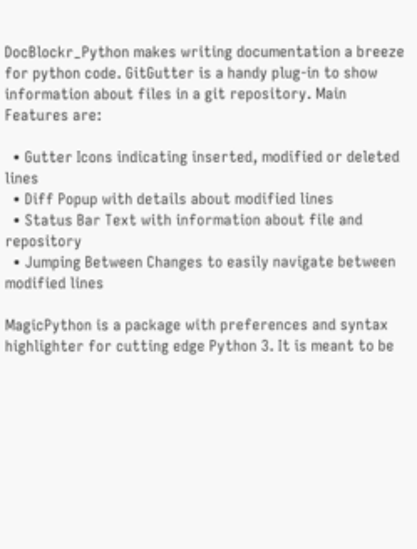DocBlockr_Python makes writing documentation a breeze for python code. GitGutter is a handy plug-in to show information about files in a git repository. Main Features are:

  • Gutter Icons indicating inserted, modified or deleted lines
  • Diff Popup with details about modified lines
  • Status Bar Text with information about file and repository
  • Jumping Between Changes to easily navigate between modified lines

MagicPython is a package with preferences and syntax highlighter for cutting edge Python 3. It is meant to be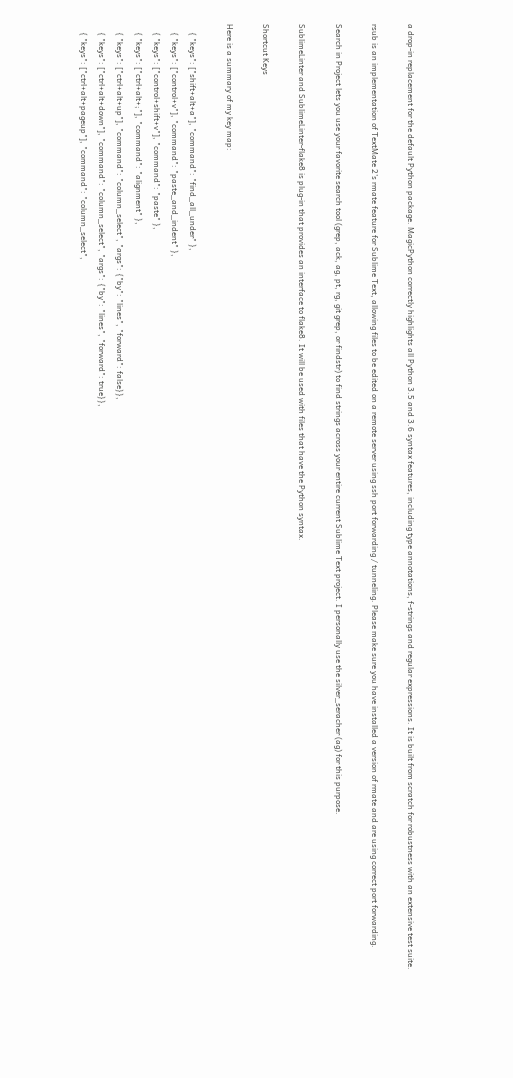a drop-in replacement for the default Python package. MagicPython correctly highlights all Python 3.5 and 3.6 syntax features, including type annotations, f-strings and regular expressions. It is built from scratch for robustness with an extensive test suite.

rsub is an implementation of TextMate 2’s rmate feature for Sublime Text, allowing files to be edited on a remote server using ssh port forwarding / tunneling. Please make sure you have installed a version of rmate and are using correct port forwarding.

Search in Project lets you use your favorite search tool (grep, ack, ag, pt, rg, git grep, or findstr) to find strings across your entire current Sublime Text project. I personally use the silver_seracher (ag) for this purpose.

SublimeLinter and SublimeLinter-flake8 is plug-in that provides an interface to flake8. It will be used with files that have the Python syntax.

Shortcut Keys

Here is a summary of my key map:

    { "keys": ["shift+alt+a"], "command": "find_all_under" },
    { "keys": ["control+v"], "command": "paste_and_indent" },
    { "keys": ["control+shift+v"], "command": "paste" },
    { "keys": ["ctrl+alt+;"], "command": "alignment" },
    { "keys": ["ctrl+alt+up"], "command": "column_select", "args": {"by": "lines", "forward": false}},
    { "keys": ["ctrl+alt+down"], "command": "column_select", "args": {"by": "lines", "forward": true}},
    { "keys": ["ctrl+alt+pageup"], "command": "column_select",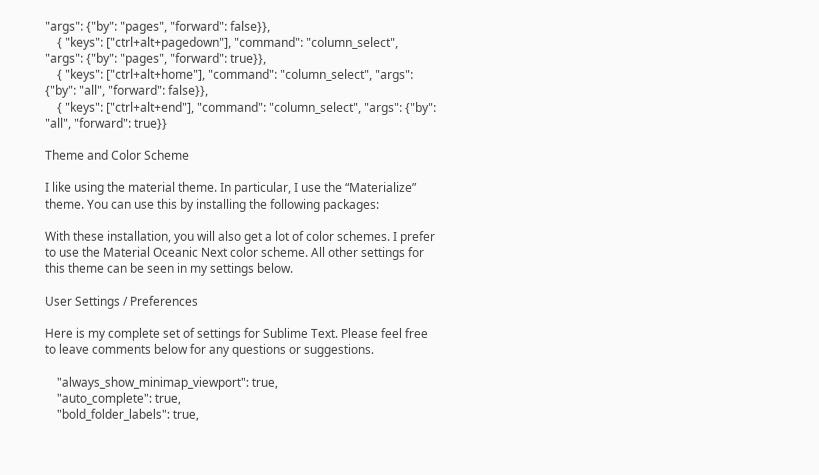"args": {"by": "pages", "forward": false}},
    { "keys": ["ctrl+alt+pagedown"], "command": "column_select", "args": {"by": "pages", "forward": true}},
    { "keys": ["ctrl+alt+home"], "command": "column_select", "args": {"by": "all", "forward": false}},
    { "keys": ["ctrl+alt+end"], "command": "column_select", "args": {"by": "all", "forward": true}}

Theme and Color Scheme

I like using the material theme. In particular, I use the “Materialize” theme. You can use this by installing the following packages:

With these installation, you will also get a lot of color schemes. I prefer to use the Material Oceanic Next color scheme. All other settings for this theme can be seen in my settings below.

User Settings / Preferences

Here is my complete set of settings for Sublime Text. Please feel free to leave comments below for any questions or suggestions.

    "always_show_minimap_viewport": true,
    "auto_complete": true,
    "bold_folder_labels": true,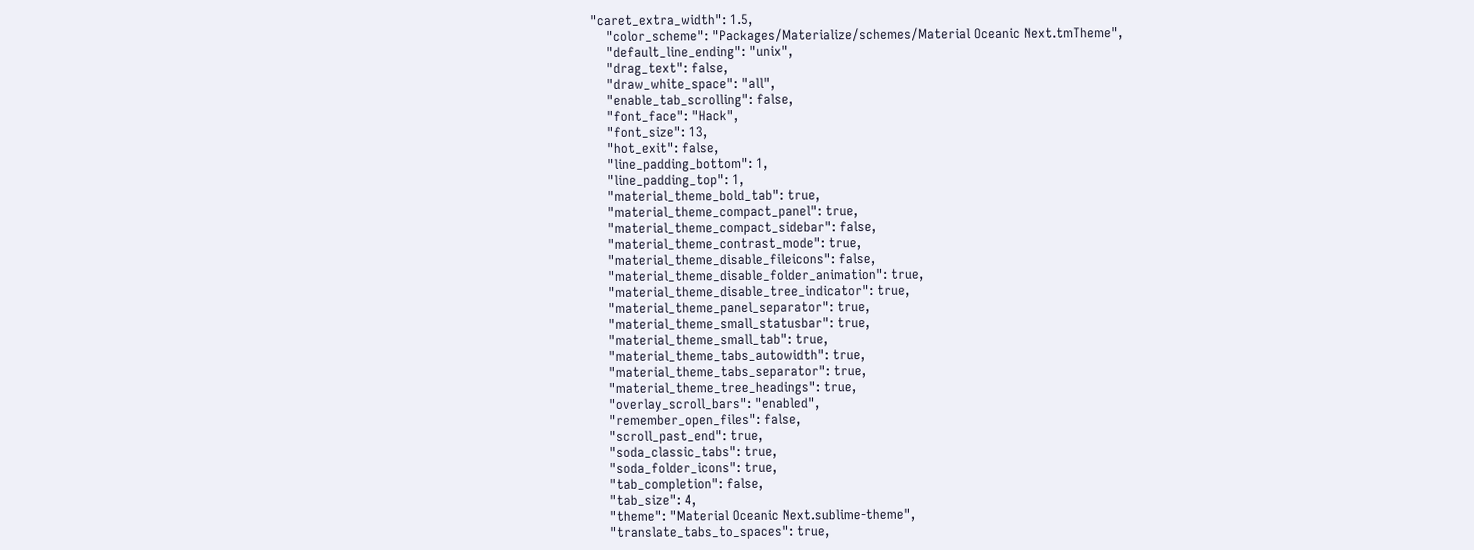"caret_extra_width": 1.5,
    "color_scheme": "Packages/Materialize/schemes/Material Oceanic Next.tmTheme",
    "default_line_ending": "unix",
    "drag_text": false,
    "draw_white_space": "all",
    "enable_tab_scrolling": false,
    "font_face": "Hack",
    "font_size": 13,
    "hot_exit": false,
    "line_padding_bottom": 1,
    "line_padding_top": 1,
    "material_theme_bold_tab": true,
    "material_theme_compact_panel": true,
    "material_theme_compact_sidebar": false,
    "material_theme_contrast_mode": true,
    "material_theme_disable_fileicons": false,
    "material_theme_disable_folder_animation": true,
    "material_theme_disable_tree_indicator": true,
    "material_theme_panel_separator": true,
    "material_theme_small_statusbar": true,
    "material_theme_small_tab": true,
    "material_theme_tabs_autowidth": true,
    "material_theme_tabs_separator": true,
    "material_theme_tree_headings": true,
    "overlay_scroll_bars": "enabled",
    "remember_open_files": false,
    "scroll_past_end": true,
    "soda_classic_tabs": true,
    "soda_folder_icons": true,
    "tab_completion": false,
    "tab_size": 4,
    "theme": "Material Oceanic Next.sublime-theme",
    "translate_tabs_to_spaces": true,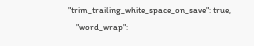"trim_trailing_white_space_on_save": true,
    "word_wrap":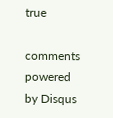true

comments powered by Disqus